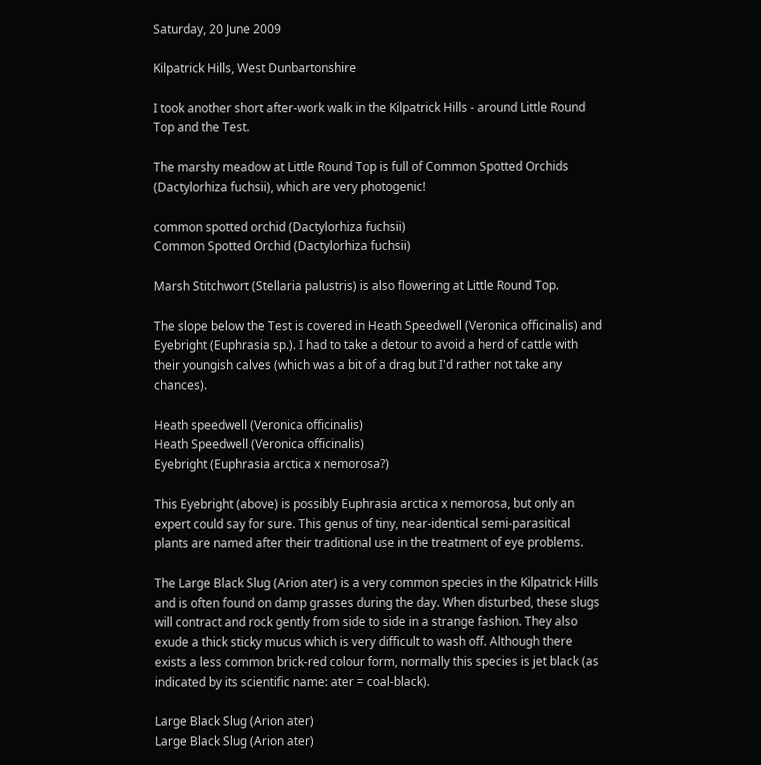Saturday, 20 June 2009

Kilpatrick Hills, West Dunbartonshire

I took another short after-work walk in the Kilpatrick Hills - around Little Round Top and the Test.

The marshy meadow at Little Round Top is full of Common Spotted Orchids (Dactylorhiza fuchsii), which are very photogenic!

common spotted orchid (Dactylorhiza fuchsii)
Common Spotted Orchid (Dactylorhiza fuchsii)

Marsh Stitchwort (Stellaria palustris) is also flowering at Little Round Top.

The slope below the Test is covered in Heath Speedwell (Veronica officinalis) and Eyebright (Euphrasia sp.). I had to take a detour to avoid a herd of cattle with their youngish calves (which was a bit of a drag but I'd rather not take any chances).

Heath speedwell (Veronica officinalis)
Heath Speedwell (Veronica officinalis)
Eyebright (Euphrasia arctica x nemorosa?)

This Eyebright (above) is possibly Euphrasia arctica x nemorosa, but only an expert could say for sure. This genus of tiny, near-identical semi-parasitical plants are named after their traditional use in the treatment of eye problems.

The Large Black Slug (Arion ater) is a very common species in the Kilpatrick Hills and is often found on damp grasses during the day. When disturbed, these slugs will contract and rock gently from side to side in a strange fashion. They also exude a thick sticky mucus which is very difficult to wash off. Although there exists a less common brick-red colour form, normally this species is jet black (as indicated by its scientific name: ater = coal-black).

Large Black Slug (Arion ater)
Large Black Slug (Arion ater)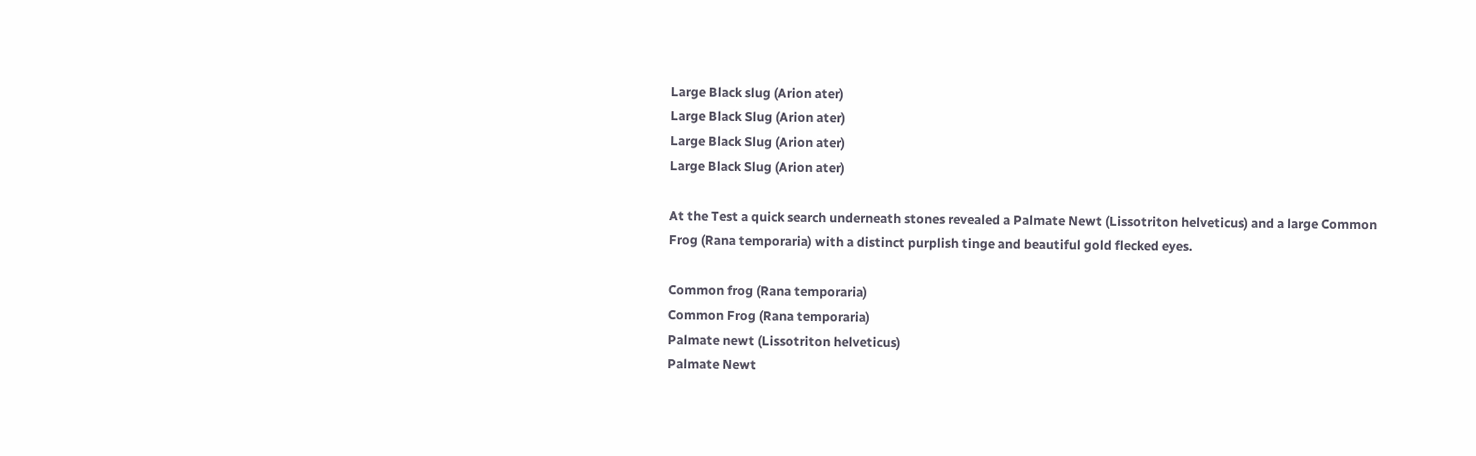Large Black slug (Arion ater)
Large Black Slug (Arion ater)
Large Black Slug (Arion ater)
Large Black Slug (Arion ater)

At the Test a quick search underneath stones revealed a Palmate Newt (Lissotriton helveticus) and a large Common Frog (Rana temporaria) with a distinct purplish tinge and beautiful gold flecked eyes.

Common frog (Rana temporaria)
Common Frog (Rana temporaria)
Palmate newt (Lissotriton helveticus)
Palmate Newt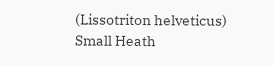(Lissotriton helveticus)
Small Heath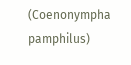(Coenonympha pamphilus)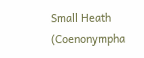Small Heath (Coenonympha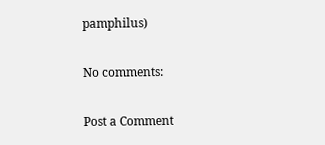pamphilus)

No comments:

Post a Comment